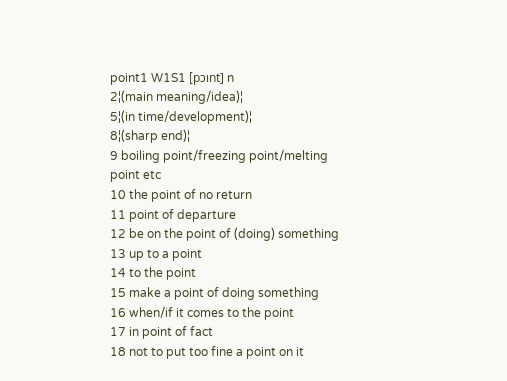point1 W1S1 [pɔınt] n
2¦(main meaning/idea)¦
5¦(in time/development)¦
8¦(sharp end)¦
9 boiling point/freezing point/melting point etc
10 the point of no return
11 point of departure
12 be on the point of (doing) something
13 up to a point
14 to the point
15 make a point of doing something
16 when/if it comes to the point
17 in point of fact
18 not to put too fine a point on it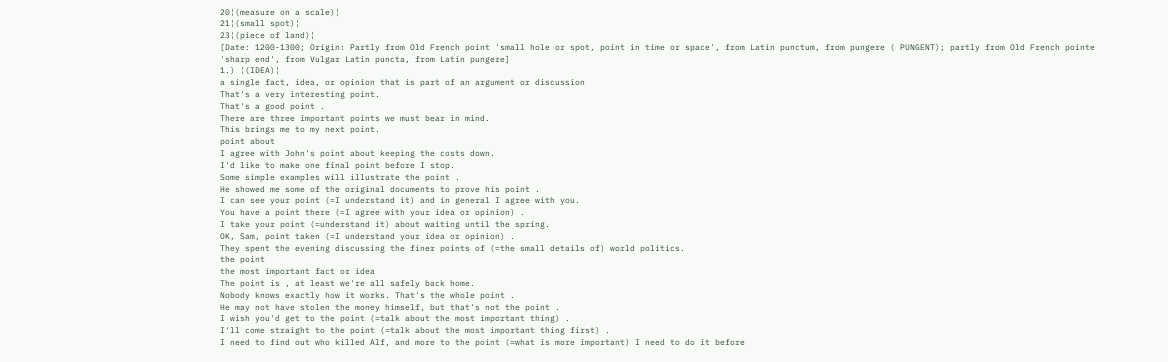20¦(measure on a scale)¦
21¦(small spot)¦
23¦(piece of land)¦
[Date: 1200-1300; Origin: Partly from Old French point 'small hole or spot, point in time or space', from Latin punctum, from pungere ( PUNGENT); partly from Old French pointe 'sharp end', from Vulgar Latin puncta, from Latin pungere]
1.) ¦(IDEA)¦
a single fact, idea, or opinion that is part of an argument or discussion
That's a very interesting point.
That's a good point .
There are three important points we must bear in mind.
This brings me to my next point.
point about
I agree with John's point about keeping the costs down.
I'd like to make one final point before I stop.
Some simple examples will illustrate the point .
He showed me some of the original documents to prove his point .
I can see your point (=I understand it) and in general I agree with you.
You have a point there (=I agree with your idea or opinion) .
I take your point (=understand it) about waiting until the spring.
OK, Sam, point taken (=I understand your idea or opinion) .
They spent the evening discussing the finer points of (=the small details of) world politics.
the point
the most important fact or idea
The point is , at least we're all safely back home.
Nobody knows exactly how it works. That's the whole point .
He may not have stolen the money himself, but that's not the point .
I wish you'd get to the point (=talk about the most important thing) .
I'll come straight to the point (=talk about the most important thing first) .
I need to find out who killed Alf, and more to the point (=what is more important) I need to do it before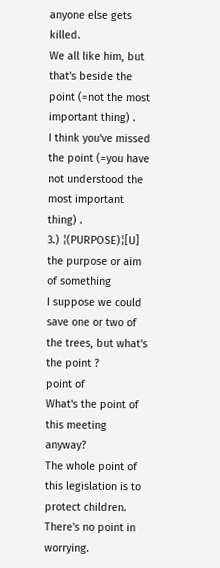anyone else gets killed.
We all like him, but that's beside the point (=not the most important thing) .
I think you've missed the point (=you have not understood the most important thing) .
3.) ¦(PURPOSE)¦[U]
the purpose or aim of something
I suppose we could save one or two of the trees, but what's the point ?
point of
What's the point of this meeting anyway?
The whole point of this legislation is to protect children.
There's no point in worrying.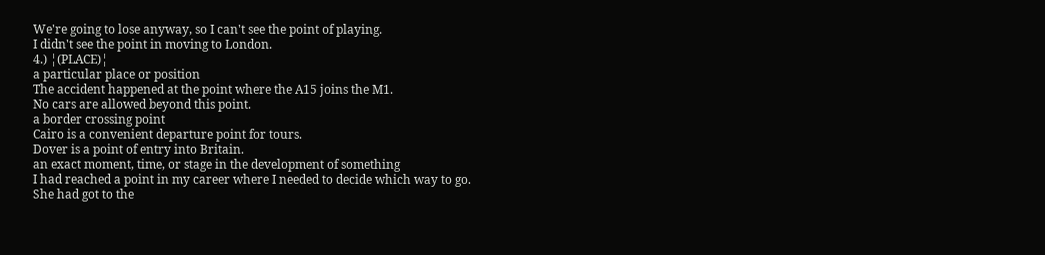We're going to lose anyway, so I can't see the point of playing.
I didn't see the point in moving to London.
4.) ¦(PLACE)¦
a particular place or position
The accident happened at the point where the A15 joins the M1.
No cars are allowed beyond this point.
a border crossing point
Cairo is a convenient departure point for tours.
Dover is a point of entry into Britain.
an exact moment, time, or stage in the development of something
I had reached a point in my career where I needed to decide which way to go.
She had got to the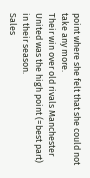point where she felt that she could not take any more.
Their win over old rivals Manchester United was the high point (=best part) in their season.
Sales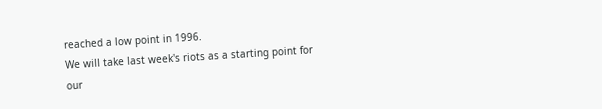reached a low point in 1996.
We will take last week's riots as a starting point for our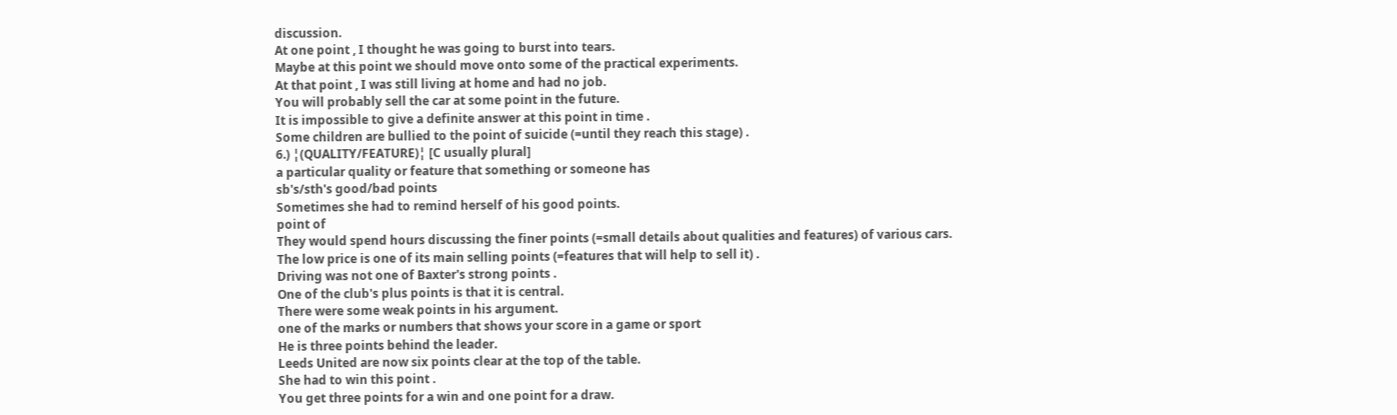discussion.
At one point , I thought he was going to burst into tears.
Maybe at this point we should move onto some of the practical experiments.
At that point , I was still living at home and had no job.
You will probably sell the car at some point in the future.
It is impossible to give a definite answer at this point in time .
Some children are bullied to the point of suicide (=until they reach this stage) .
6.) ¦(QUALITY/FEATURE)¦ [C usually plural]
a particular quality or feature that something or someone has
sb's/sth's good/bad points
Sometimes she had to remind herself of his good points.
point of
They would spend hours discussing the finer points (=small details about qualities and features) of various cars.
The low price is one of its main selling points (=features that will help to sell it) .
Driving was not one of Baxter's strong points .
One of the club's plus points is that it is central.
There were some weak points in his argument.
one of the marks or numbers that shows your score in a game or sport
He is three points behind the leader.
Leeds United are now six points clear at the top of the table.
She had to win this point .
You get three points for a win and one point for a draw.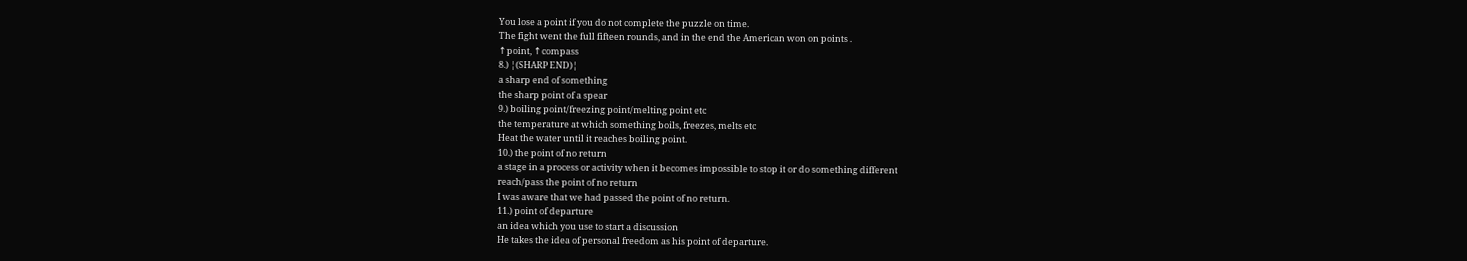You lose a point if you do not complete the puzzle on time.
The fight went the full fifteen rounds, and in the end the American won on points .
↑point, ↑compass
8.) ¦(SHARP END)¦
a sharp end of something
the sharp point of a spear
9.) boiling point/freezing point/melting point etc
the temperature at which something boils, freezes, melts etc
Heat the water until it reaches boiling point.
10.) the point of no return
a stage in a process or activity when it becomes impossible to stop it or do something different
reach/pass the point of no return
I was aware that we had passed the point of no return.
11.) point of departure
an idea which you use to start a discussion
He takes the idea of personal freedom as his point of departure.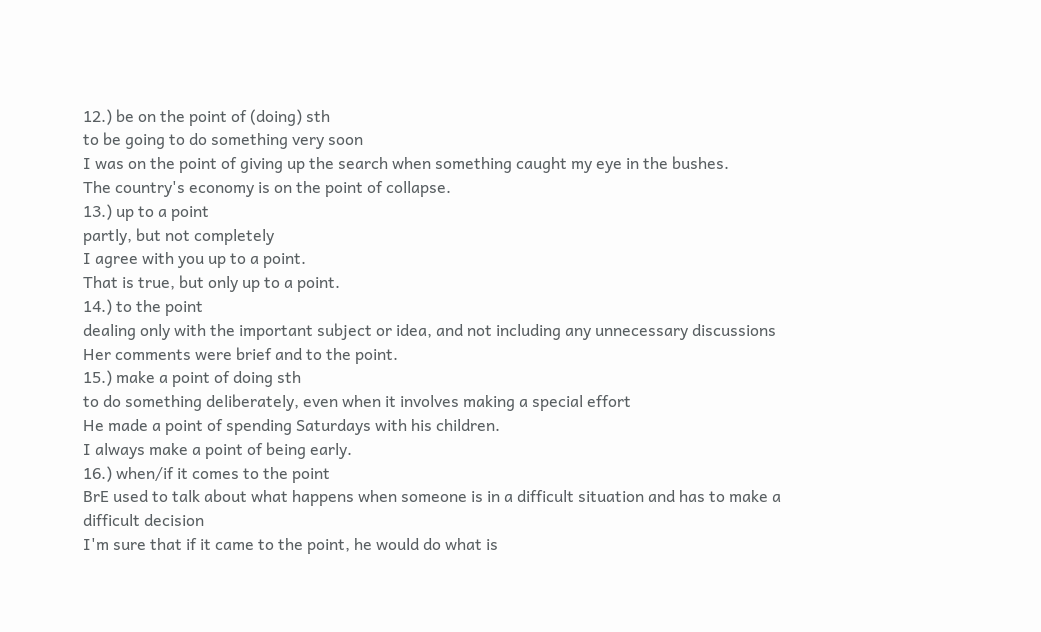12.) be on the point of (doing) sth
to be going to do something very soon
I was on the point of giving up the search when something caught my eye in the bushes.
The country's economy is on the point of collapse.
13.) up to a point
partly, but not completely
I agree with you up to a point.
That is true, but only up to a point.
14.) to the point
dealing only with the important subject or idea, and not including any unnecessary discussions
Her comments were brief and to the point.
15.) make a point of doing sth
to do something deliberately, even when it involves making a special effort
He made a point of spending Saturdays with his children.
I always make a point of being early.
16.) when/if it comes to the point
BrE used to talk about what happens when someone is in a difficult situation and has to make a difficult decision
I'm sure that if it came to the point, he would do what is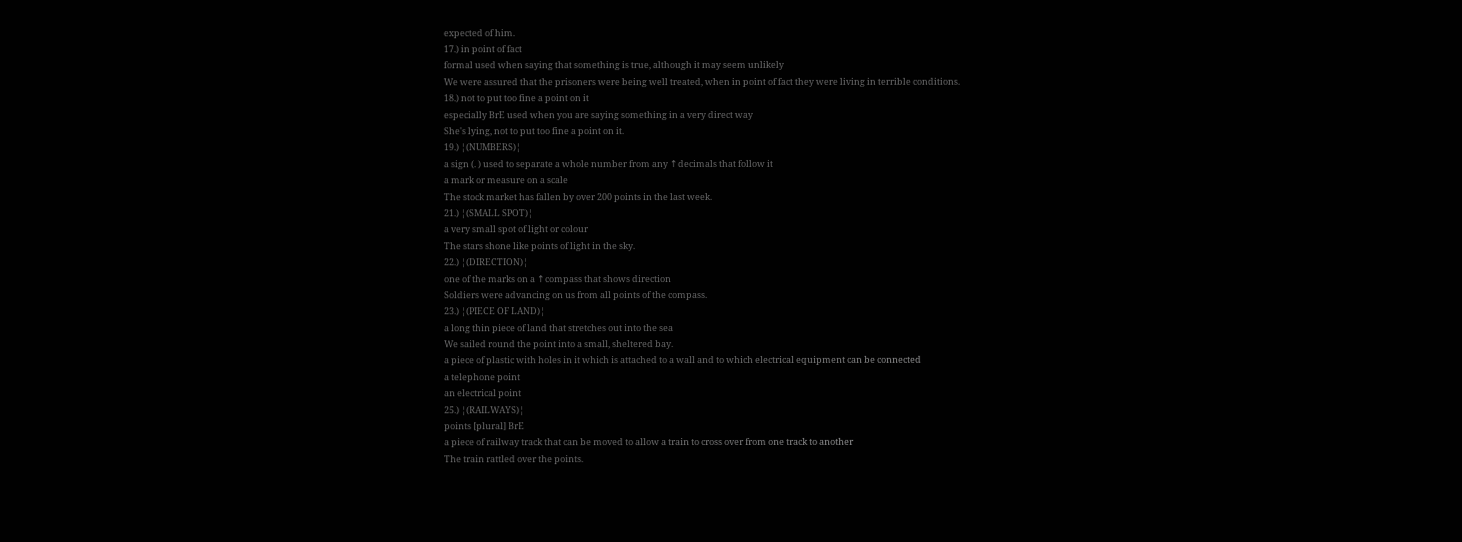expected of him.
17.) in point of fact
formal used when saying that something is true, although it may seem unlikely
We were assured that the prisoners were being well treated, when in point of fact they were living in terrible conditions.
18.) not to put too fine a point on it
especially BrE used when you are saying something in a very direct way
She's lying, not to put too fine a point on it.
19.) ¦(NUMBERS)¦
a sign (. ) used to separate a whole number from any ↑decimals that follow it
a mark or measure on a scale
The stock market has fallen by over 200 points in the last week.
21.) ¦(SMALL SPOT)¦
a very small spot of light or colour
The stars shone like points of light in the sky.
22.) ¦(DIRECTION)¦
one of the marks on a ↑compass that shows direction
Soldiers were advancing on us from all points of the compass.
23.) ¦(PIECE OF LAND)¦
a long thin piece of land that stretches out into the sea
We sailed round the point into a small, sheltered bay.
a piece of plastic with holes in it which is attached to a wall and to which electrical equipment can be connected
a telephone point
an electrical point
25.) ¦(RAILWAYS)¦
points [plural] BrE
a piece of railway track that can be moved to allow a train to cross over from one track to another
The train rattled over the points.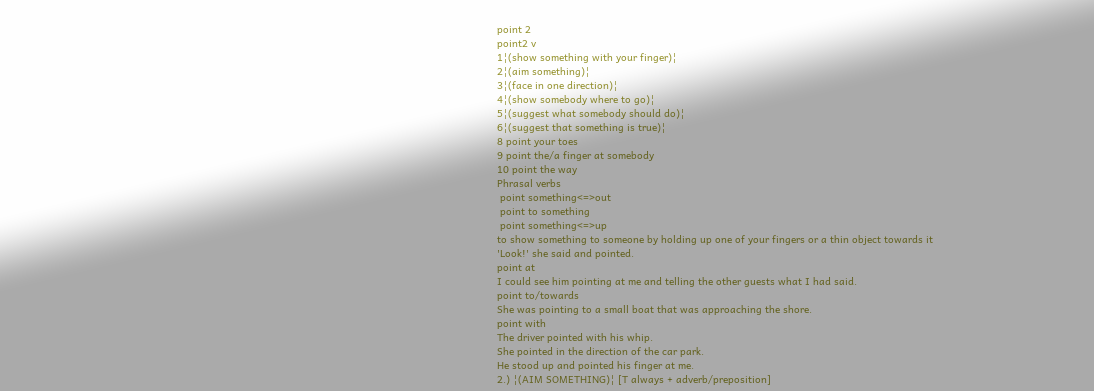point 2
point2 v
1¦(show something with your finger)¦
2¦(aim something)¦
3¦(face in one direction)¦
4¦(show somebody where to go)¦
5¦(suggest what somebody should do)¦
6¦(suggest that something is true)¦
8 point your toes
9 point the/a finger at somebody
10 point the way
Phrasal verbs
 point something<=>out
 point to something
 point something<=>up
to show something to someone by holding up one of your fingers or a thin object towards it
'Look!' she said and pointed.
point at
I could see him pointing at me and telling the other guests what I had said.
point to/towards
She was pointing to a small boat that was approaching the shore.
point with
The driver pointed with his whip.
She pointed in the direction of the car park.
He stood up and pointed his finger at me.
2.) ¦(AIM SOMETHING)¦ [T always + adverb/preposition]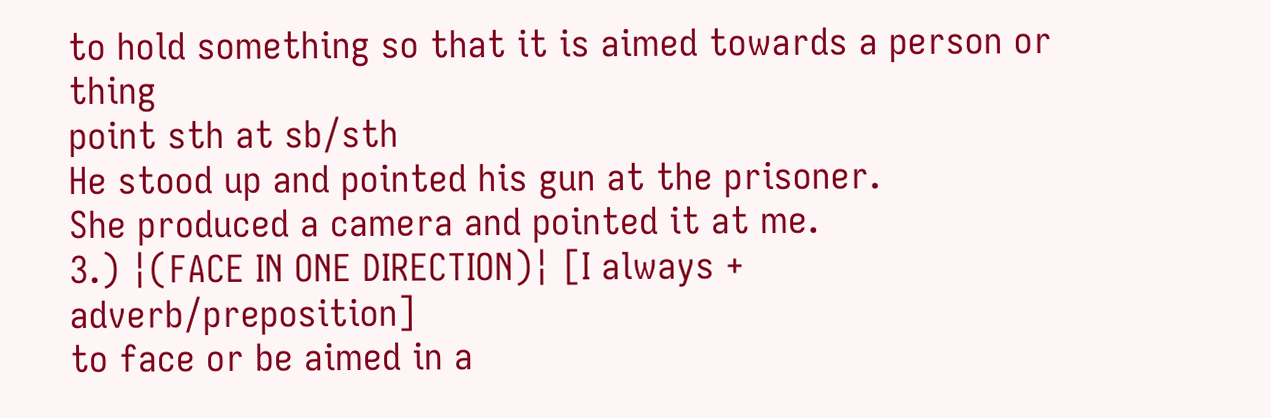to hold something so that it is aimed towards a person or thing
point sth at sb/sth
He stood up and pointed his gun at the prisoner.
She produced a camera and pointed it at me.
3.) ¦(FACE IN ONE DIRECTION)¦ [I always + adverb/preposition]
to face or be aimed in a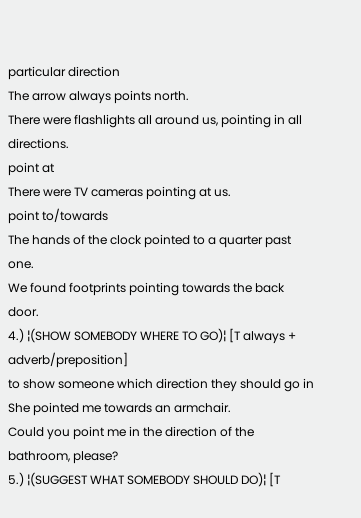particular direction
The arrow always points north.
There were flashlights all around us, pointing in all directions.
point at
There were TV cameras pointing at us.
point to/towards
The hands of the clock pointed to a quarter past one.
We found footprints pointing towards the back door.
4.) ¦(SHOW SOMEBODY WHERE TO GO)¦ [T always + adverb/preposition]
to show someone which direction they should go in
She pointed me towards an armchair.
Could you point me in the direction of the bathroom, please?
5.) ¦(SUGGEST WHAT SOMEBODY SHOULD DO)¦ [T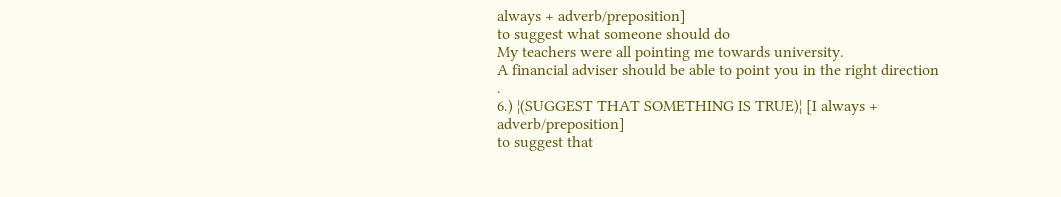always + adverb/preposition]
to suggest what someone should do
My teachers were all pointing me towards university.
A financial adviser should be able to point you in the right direction .
6.) ¦(SUGGEST THAT SOMETHING IS TRUE)¦ [I always + adverb/preposition]
to suggest that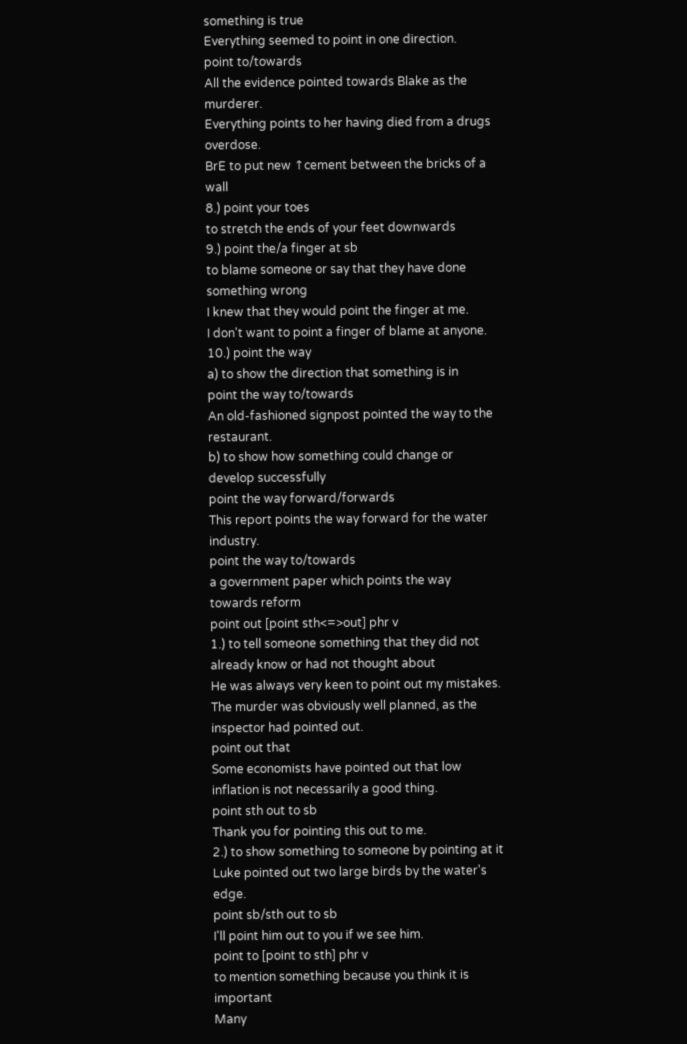something is true
Everything seemed to point in one direction.
point to/towards
All the evidence pointed towards Blake as the murderer.
Everything points to her having died from a drugs overdose.
BrE to put new ↑cement between the bricks of a wall
8.) point your toes
to stretch the ends of your feet downwards
9.) point the/a finger at sb
to blame someone or say that they have done something wrong
I knew that they would point the finger at me.
I don't want to point a finger of blame at anyone.
10.) point the way
a) to show the direction that something is in
point the way to/towards
An old-fashioned signpost pointed the way to the restaurant.
b) to show how something could change or develop successfully
point the way forward/forwards
This report points the way forward for the water industry.
point the way to/towards
a government paper which points the way towards reform
point out [point sth<=>out] phr v
1.) to tell someone something that they did not already know or had not thought about
He was always very keen to point out my mistakes.
The murder was obviously well planned, as the inspector had pointed out.
point out that
Some economists have pointed out that low inflation is not necessarily a good thing.
point sth out to sb
Thank you for pointing this out to me.
2.) to show something to someone by pointing at it
Luke pointed out two large birds by the water's edge.
point sb/sth out to sb
I'll point him out to you if we see him.
point to [point to sth] phr v
to mention something because you think it is important
Many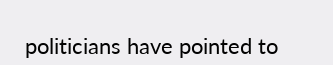politicians have pointed to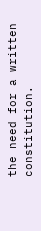the need for a written constitution.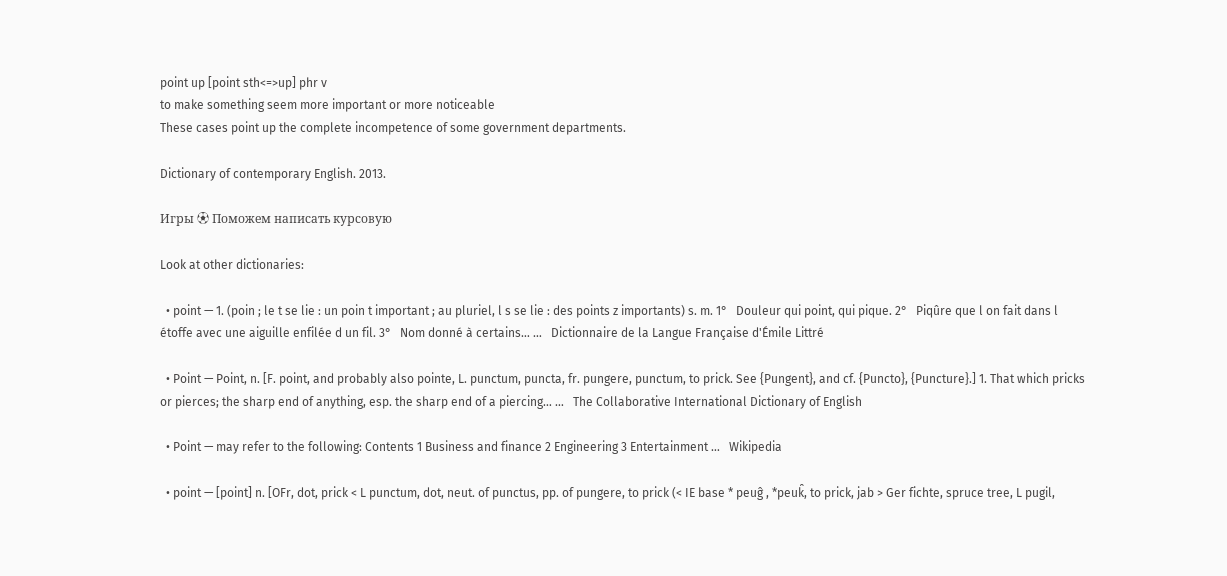point up [point sth<=>up] phr v
to make something seem more important or more noticeable
These cases point up the complete incompetence of some government departments.

Dictionary of contemporary English. 2013.

Игры ⚽ Поможем написать курсовую

Look at other dictionaries:

  • point — 1. (poin ; le t se lie : un poin t important ; au pluriel, l s se lie : des points z importants) s. m. 1°   Douleur qui point, qui pique. 2°   Piqûre que l on fait dans l étoffe avec une aiguille enfilée d un fil. 3°   Nom donné à certains… …   Dictionnaire de la Langue Française d'Émile Littré

  • Point — Point, n. [F. point, and probably also pointe, L. punctum, puncta, fr. pungere, punctum, to prick. See {Pungent}, and cf. {Puncto}, {Puncture}.] 1. That which pricks or pierces; the sharp end of anything, esp. the sharp end of a piercing… …   The Collaborative International Dictionary of English

  • Point — may refer to the following: Contents 1 Business and finance 2 Engineering 3 Entertainment …   Wikipedia

  • point — [point] n. [OFr, dot, prick < L punctum, dot, neut. of punctus, pp. of pungere, to prick (< IE base * peuĝ , *peuk̑, to prick, jab > Ger fichte, spruce tree, L pugil,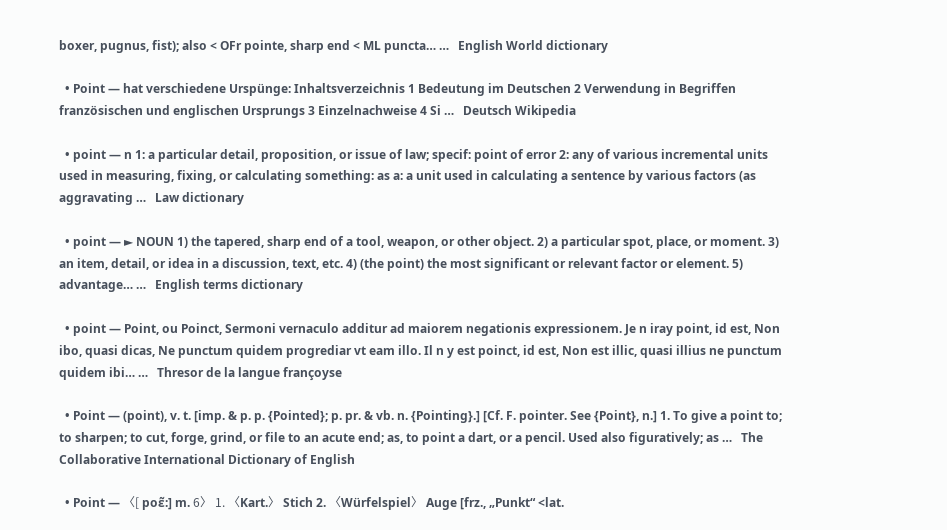boxer, pugnus, fist); also < OFr pointe, sharp end < ML puncta… …   English World dictionary

  • Point — hat verschiedene Urspünge: Inhaltsverzeichnis 1 Bedeutung im Deutschen 2 Verwendung in Begriffen französischen und englischen Ursprungs 3 Einzelnachweise 4 Si …   Deutsch Wikipedia

  • point — n 1: a particular detail, proposition, or issue of law; specif: point of error 2: any of various incremental units used in measuring, fixing, or calculating something: as a: a unit used in calculating a sentence by various factors (as aggravating …   Law dictionary

  • point — ► NOUN 1) the tapered, sharp end of a tool, weapon, or other object. 2) a particular spot, place, or moment. 3) an item, detail, or idea in a discussion, text, etc. 4) (the point) the most significant or relevant factor or element. 5) advantage… …   English terms dictionary

  • point — Point, ou Poinct, Sermoni vernaculo additur ad maiorem negationis expressionem. Je n iray point, id est, Non ibo, quasi dicas, Ne punctum quidem progrediar vt eam illo. Il n y est poinct, id est, Non est illic, quasi illius ne punctum quidem ibi… …   Thresor de la langue françoyse

  • Point — (point), v. t. [imp. & p. p. {Pointed}; p. pr. & vb. n. {Pointing}.] [Cf. F. pointer. See {Point}, n.] 1. To give a point to; to sharpen; to cut, forge, grind, or file to an acute end; as, to point a dart, or a pencil. Used also figuratively; as …   The Collaborative International Dictionary of English

  • Point — 〈[ poɛ̃:] m. 6〉 1. 〈Kart.〉 Stich 2. 〈Würfelspiel〉 Auge [frz., „Punkt“ <lat.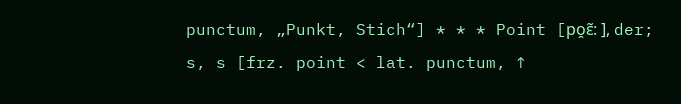punctum, „Punkt, Stich“] * * * Point [po̯ɛ̃: ], der; s, s [frz. point < lat. punctum, ↑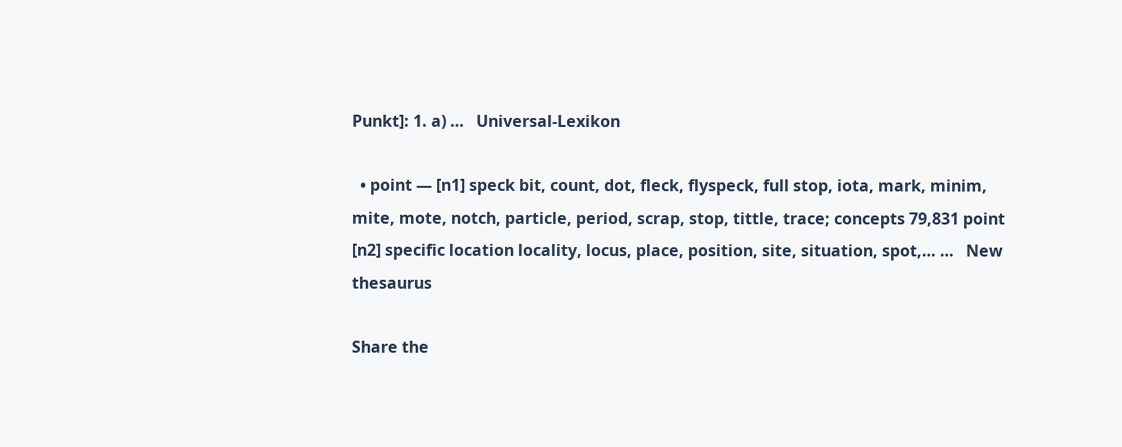Punkt]: 1. a) …   Universal-Lexikon

  • point — [n1] speck bit, count, dot, fleck, flyspeck, full stop, iota, mark, minim, mite, mote, notch, particle, period, scrap, stop, tittle, trace; concepts 79,831 point [n2] specific location locality, locus, place, position, site, situation, spot,… …   New thesaurus

Share the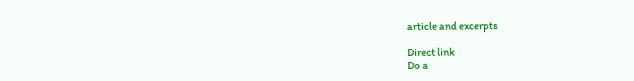article and excerpts

Direct link
Do a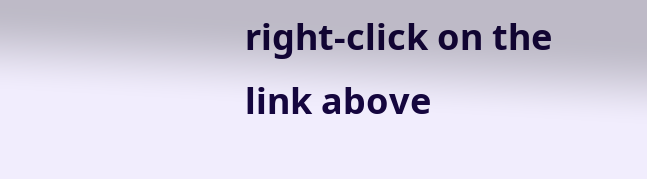right-click on the link above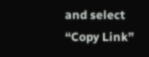and select “Copy Link”